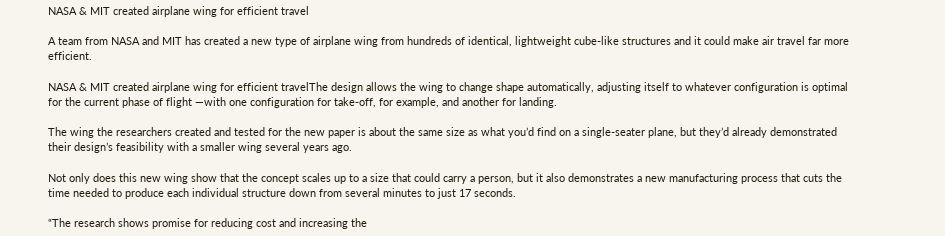NASA & MIT created airplane wing for efficient travel

A team from NASA and MIT has created a new type of airplane wing from hundreds of identical, lightweight cube-like structures and it could make air travel far more efficient.

NASA & MIT created airplane wing for efficient travelThe design allows the wing to change shape automatically, adjusting itself to whatever configuration is optimal for the current phase of flight —with one configuration for take-off, for example, and another for landing.

The wing the researchers created and tested for the new paper is about the same size as what you’d find on a single-seater plane, but they’d already demonstrated their design’s feasibility with a smaller wing several years ago.

Not only does this new wing show that the concept scales up to a size that could carry a person, but it also demonstrates a new manufacturing process that cuts the time needed to produce each individual structure down from several minutes to just 17 seconds.

“The research shows promise for reducing cost and increasing the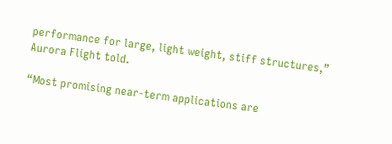performance for large, light weight, stiff structures,” Aurora Flight told.

“Most promising near-term applications are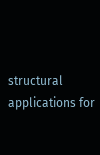structural applications for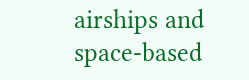airships and space-based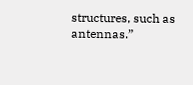structures, such as antennas.”